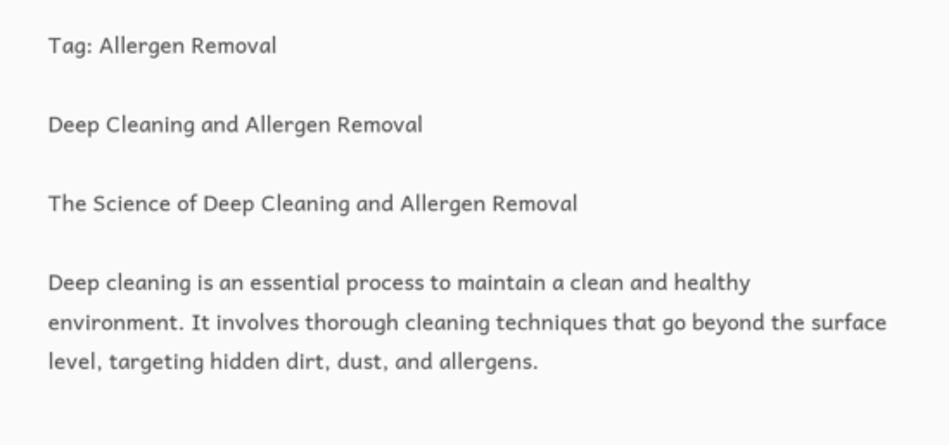Tag: Allergen Removal

Deep Cleaning and Allergen Removal

The Science of Deep Cleaning and Allergen Removal

Deep cleaning is an essential process to maintain a clean and healthy environment. It involves thorough cleaning techniques that go beyond the surface level, targeting hidden dirt, dust, and allergens.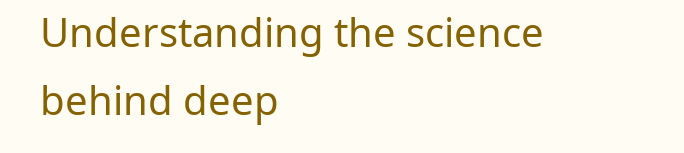Understanding the science behind deep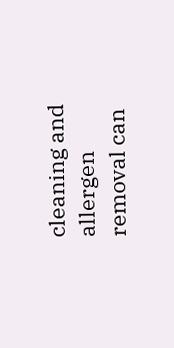cleaning and allergen removal can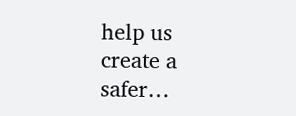help us create a safer…